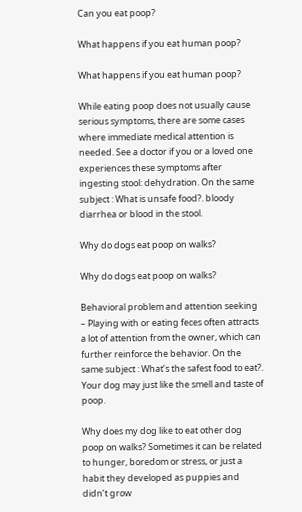Can you eat poop?

What happens if you eat human poop?

What happens if you eat human poop?

While eating poop does not usually cause serious symptoms, there are some cases where immediate medical attention is needed. See a doctor if you or a loved one experiences these symptoms after ingesting stool: dehydration. On the same subject : What is unsafe food?. bloody diarrhea or blood in the stool.

Why do dogs eat poop on walks?

Why do dogs eat poop on walks?

Behavioral problem and attention seeking – Playing with or eating feces often attracts a lot of attention from the owner, which can further reinforce the behavior. On the same subject : What’s the safest food to eat?. Your dog may just like the smell and taste of poop.

Why does my dog like to eat other dog poop on walks? Sometimes it can be related to hunger, boredom or stress, or just a habit they developed as puppies and didn’t grow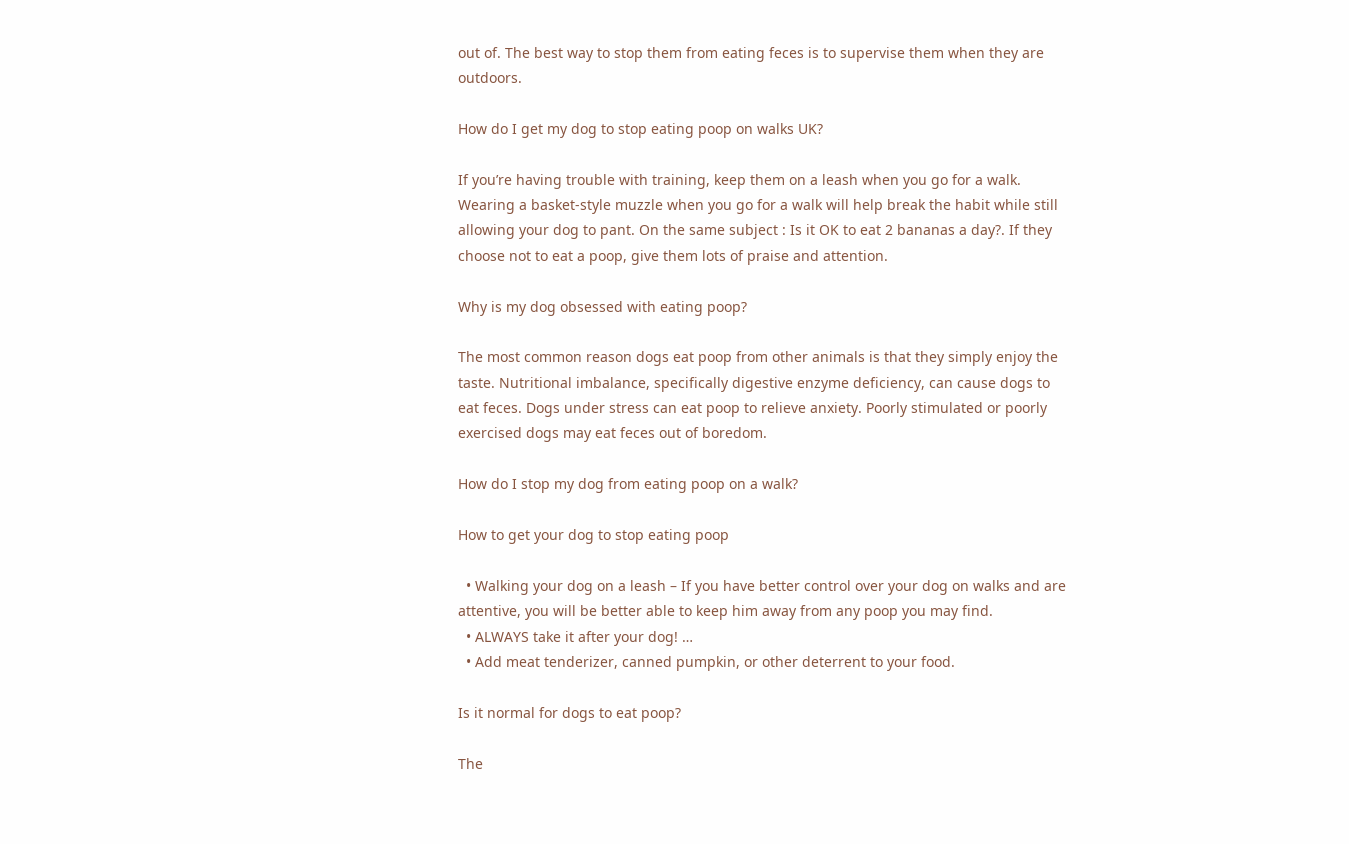out of. The best way to stop them from eating feces is to supervise them when they are outdoors.

How do I get my dog to stop eating poop on walks UK?

If you’re having trouble with training, keep them on a leash when you go for a walk. Wearing a basket-style muzzle when you go for a walk will help break the habit while still allowing your dog to pant. On the same subject : Is it OK to eat 2 bananas a day?. If they choose not to eat a poop, give them lots of praise and attention.

Why is my dog obsessed with eating poop?

The most common reason dogs eat poop from other animals is that they simply enjoy the taste. Nutritional imbalance, specifically digestive enzyme deficiency, can cause dogs to eat feces. Dogs under stress can eat poop to relieve anxiety. Poorly stimulated or poorly exercised dogs may eat feces out of boredom.

How do I stop my dog from eating poop on a walk?

How to get your dog to stop eating poop

  • Walking your dog on a leash – If you have better control over your dog on walks and are attentive, you will be better able to keep him away from any poop you may find.
  • ALWAYS take it after your dog! …
  • Add meat tenderizer, canned pumpkin, or other deterrent to your food.

Is it normal for dogs to eat poop?

The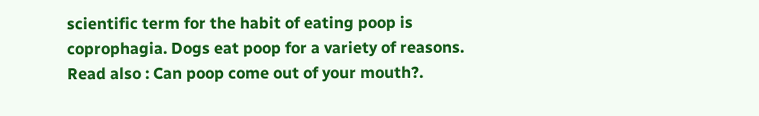scientific term for the habit of eating poop is coprophagia. Dogs eat poop for a variety of reasons. Read also : Can poop come out of your mouth?.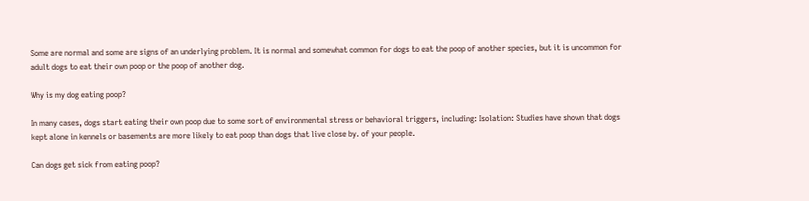Some are normal and some are signs of an underlying problem. It is normal and somewhat common for dogs to eat the poop of another species, but it is uncommon for adult dogs to eat their own poop or the poop of another dog.

Why is my dog eating poop?

In many cases, dogs start eating their own poop due to some sort of environmental stress or behavioral triggers, including: Isolation: Studies have shown that dogs kept alone in kennels or basements are more likely to eat poop than dogs that live close by. of your people.

Can dogs get sick from eating poop?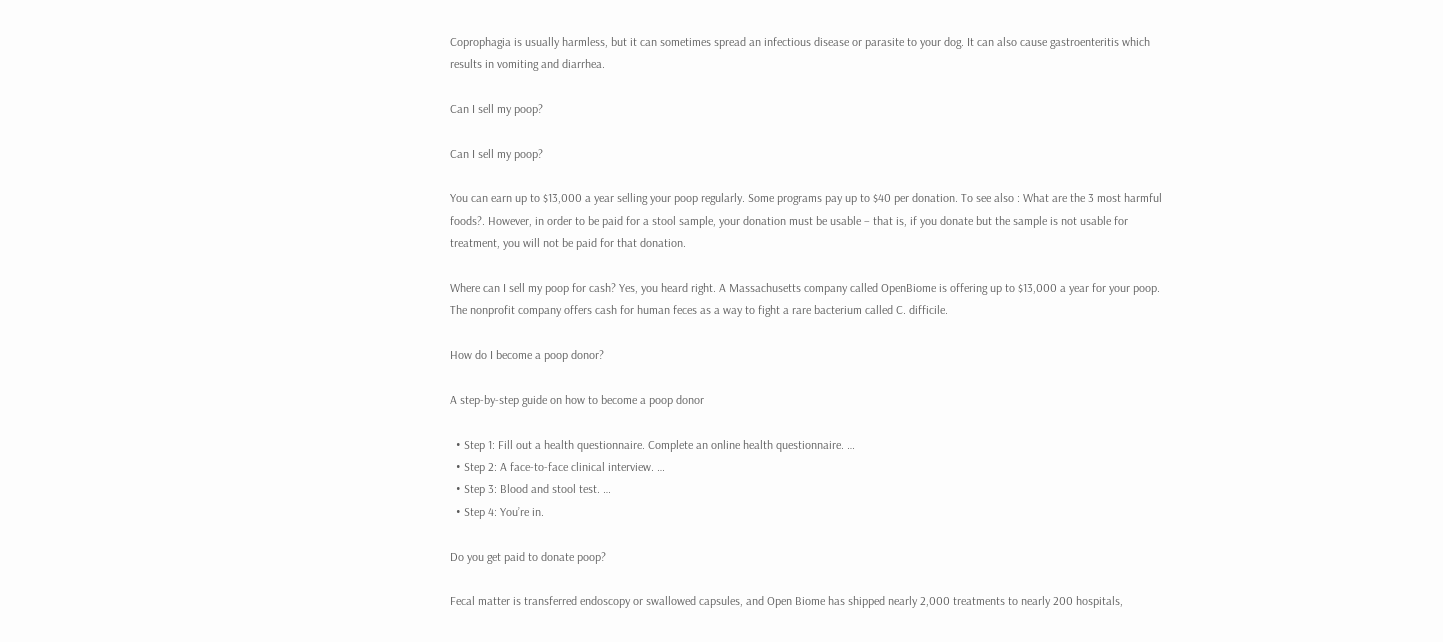Coprophagia is usually harmless, but it can sometimes spread an infectious disease or parasite to your dog. It can also cause gastroenteritis which results in vomiting and diarrhea.

Can I sell my poop?

Can I sell my poop?

You can earn up to $13,000 a year selling your poop regularly. Some programs pay up to $40 per donation. To see also : What are the 3 most harmful foods?. However, in order to be paid for a stool sample, your donation must be usable – that is, if you donate but the sample is not usable for treatment, you will not be paid for that donation.

Where can I sell my poop for cash? Yes, you heard right. A Massachusetts company called OpenBiome is offering up to $13,000 a year for your poop. The nonprofit company offers cash for human feces as a way to fight a rare bacterium called C. difficile.

How do I become a poop donor?

A step-by-step guide on how to become a poop donor

  • Step 1: Fill out a health questionnaire. Complete an online health questionnaire. …
  • Step 2: A face-to-face clinical interview. …
  • Step 3: Blood and stool test. …
  • Step 4: You’re in.

Do you get paid to donate poop?

Fecal matter is transferred endoscopy or swallowed capsules, and Open Biome has shipped nearly 2,000 treatments to nearly 200 hospitals,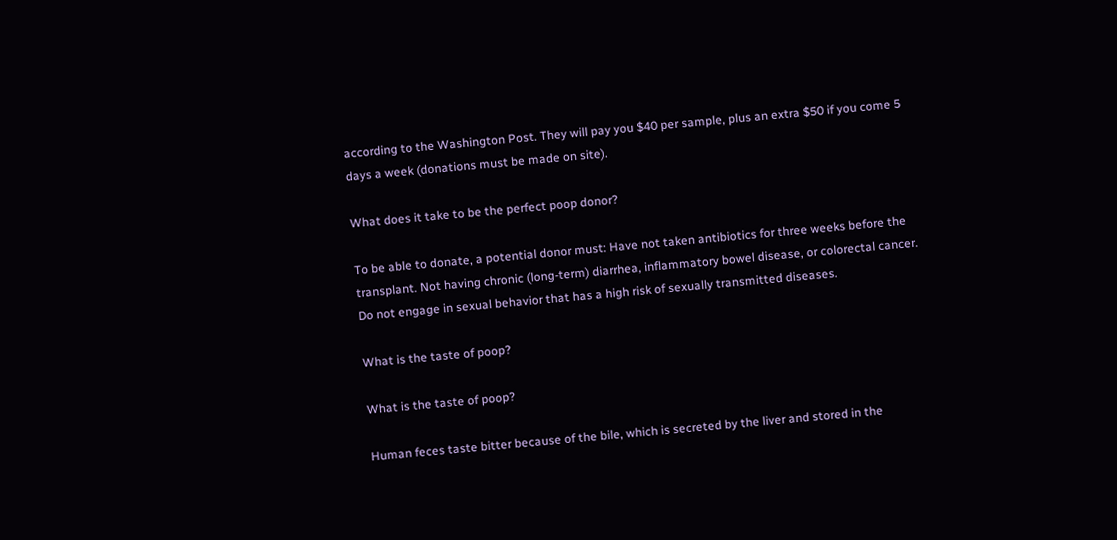according to the Washington Post. They will pay you $40 per sample, plus an extra $50 if you come 5 days a week (donations must be made on site).

What does it take to be the perfect poop donor?

To be able to donate, a potential donor must: Have not taken antibiotics for three weeks before the transplant. Not having chronic (long-term) diarrhea, inflammatory bowel disease, or colorectal cancer. Do not engage in sexual behavior that has a high risk of sexually transmitted diseases.

What is the taste of poop?

What is the taste of poop?

Human feces taste bitter because of the bile, which is secreted by the liver and stored in the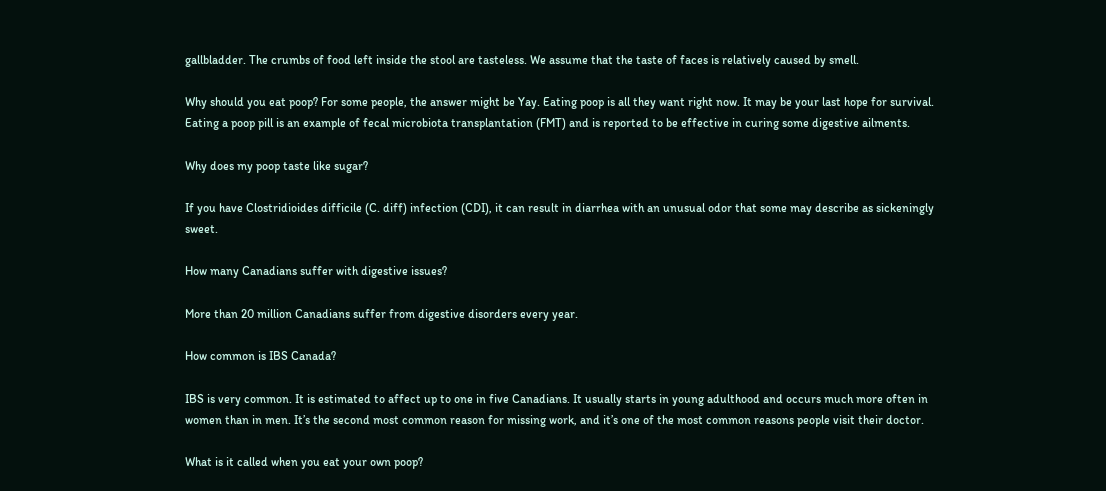gallbladder. The crumbs of food left inside the stool are tasteless. We assume that the taste of faces is relatively caused by smell.

Why should you eat poop? For some people, the answer might be Yay. Eating poop is all they want right now. It may be your last hope for survival. Eating a poop pill is an example of fecal microbiota transplantation (FMT) and is reported to be effective in curing some digestive ailments.

Why does my poop taste like sugar?

If you have Clostridioides difficile (C. diff) infection (CDI), it can result in diarrhea with an unusual odor that some may describe as sickeningly sweet.

How many Canadians suffer with digestive issues?

More than 20 million Canadians suffer from digestive disorders every year.

How common is IBS Canada?

IBS is very common. It is estimated to affect up to one in five Canadians. It usually starts in young adulthood and occurs much more often in women than in men. It’s the second most common reason for missing work, and it’s one of the most common reasons people visit their doctor.

What is it called when you eat your own poop?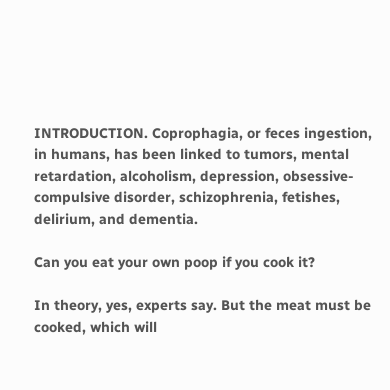INTRODUCTION. Coprophagia, or feces ingestion, in humans, has been linked to tumors, mental retardation, alcoholism, depression, obsessive-compulsive disorder, schizophrenia, fetishes, delirium, and dementia.

Can you eat your own poop if you cook it?

In theory, yes, experts say. But the meat must be cooked, which will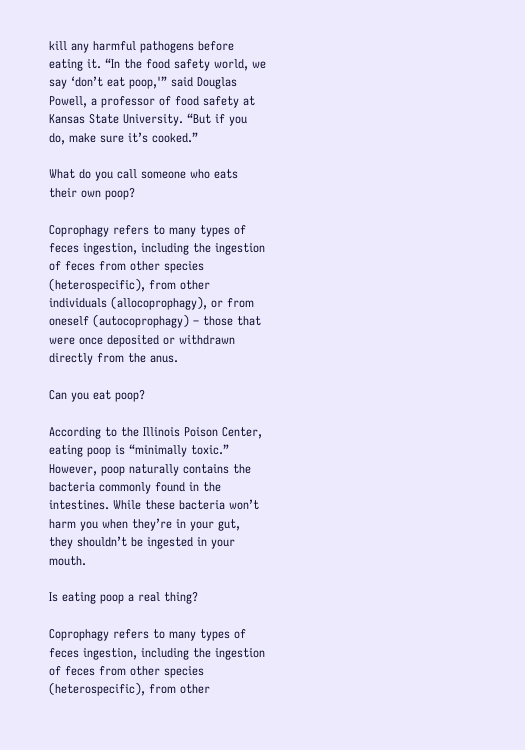kill any harmful pathogens before eating it. “In the food safety world, we say ‘don’t eat poop,'” said Douglas Powell, a professor of food safety at Kansas State University. “But if you do, make sure it’s cooked.”

What do you call someone who eats their own poop?

Coprophagy refers to many types of feces ingestion, including the ingestion of feces from other species (heterospecific), from other individuals (allocoprophagy), or from oneself (autocoprophagy) – those that were once deposited or withdrawn directly from the anus.

Can you eat poop?

According to the Illinois Poison Center, eating poop is “minimally toxic.” However, poop naturally contains the bacteria commonly found in the intestines. While these bacteria won’t harm you when they’re in your gut, they shouldn’t be ingested in your mouth.

Is eating poop a real thing?

Coprophagy refers to many types of feces ingestion, including the ingestion of feces from other species (heterospecific), from other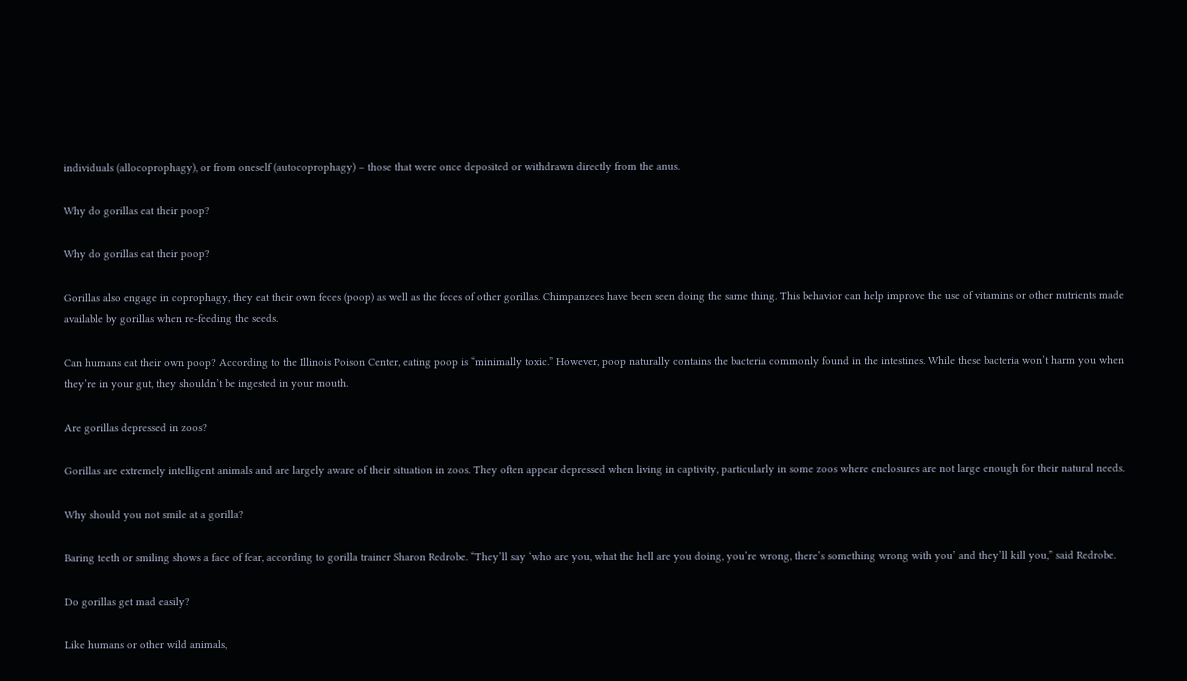individuals (allocoprophagy), or from oneself (autocoprophagy) – those that were once deposited or withdrawn directly from the anus.

Why do gorillas eat their poop?

Why do gorillas eat their poop?

Gorillas also engage in coprophagy, they eat their own feces (poop) as well as the feces of other gorillas. Chimpanzees have been seen doing the same thing. This behavior can help improve the use of vitamins or other nutrients made available by gorillas when re-feeding the seeds.

Can humans eat their own poop? According to the Illinois Poison Center, eating poop is “minimally toxic.” However, poop naturally contains the bacteria commonly found in the intestines. While these bacteria won’t harm you when they’re in your gut, they shouldn’t be ingested in your mouth.

Are gorillas depressed in zoos?

Gorillas are extremely intelligent animals and are largely aware of their situation in zoos. They often appear depressed when living in captivity, particularly in some zoos where enclosures are not large enough for their natural needs.

Why should you not smile at a gorilla?

Baring teeth or smiling shows a face of fear, according to gorilla trainer Sharon Redrobe. “They’ll say ‘who are you, what the hell are you doing, you’re wrong, there’s something wrong with you’ and they’ll kill you,” said Redrobe.

Do gorillas get mad easily?

Like humans or other wild animals,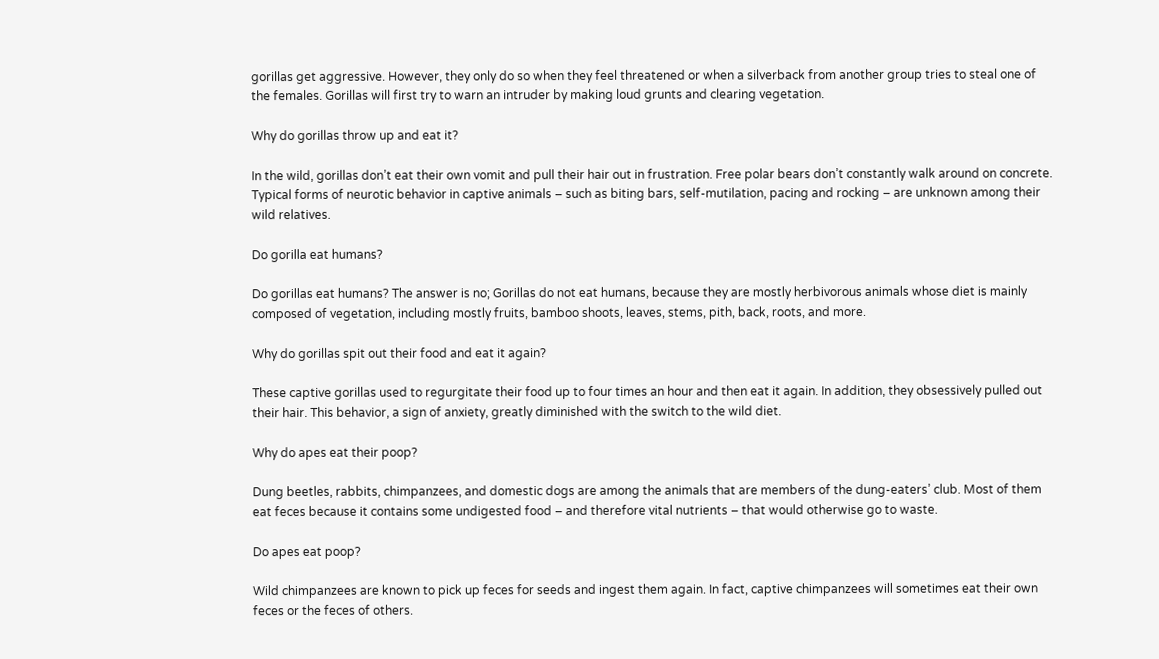gorillas get aggressive. However, they only do so when they feel threatened or when a silverback from another group tries to steal one of the females. Gorillas will first try to warn an intruder by making loud grunts and clearing vegetation.

Why do gorillas throw up and eat it?

In the wild, gorillas don’t eat their own vomit and pull their hair out in frustration. Free polar bears don’t constantly walk around on concrete. Typical forms of neurotic behavior in captive animals – such as biting bars, self-mutilation, pacing and rocking – are unknown among their wild relatives.

Do gorilla eat humans?

Do gorillas eat humans? The answer is no; Gorillas do not eat humans, because they are mostly herbivorous animals whose diet is mainly composed of vegetation, including mostly fruits, bamboo shoots, leaves, stems, pith, back, roots, and more.

Why do gorillas spit out their food and eat it again?

These captive gorillas used to regurgitate their food up to four times an hour and then eat it again. In addition, they obsessively pulled out their hair. This behavior, a sign of anxiety, greatly diminished with the switch to the wild diet.

Why do apes eat their poop?

Dung beetles, rabbits, chimpanzees, and domestic dogs are among the animals that are members of the dung-eaters’ club. Most of them eat feces because it contains some undigested food – and therefore vital nutrients – that would otherwise go to waste.

Do apes eat poop?

Wild chimpanzees are known to pick up feces for seeds and ingest them again. In fact, captive chimpanzees will sometimes eat their own feces or the feces of others.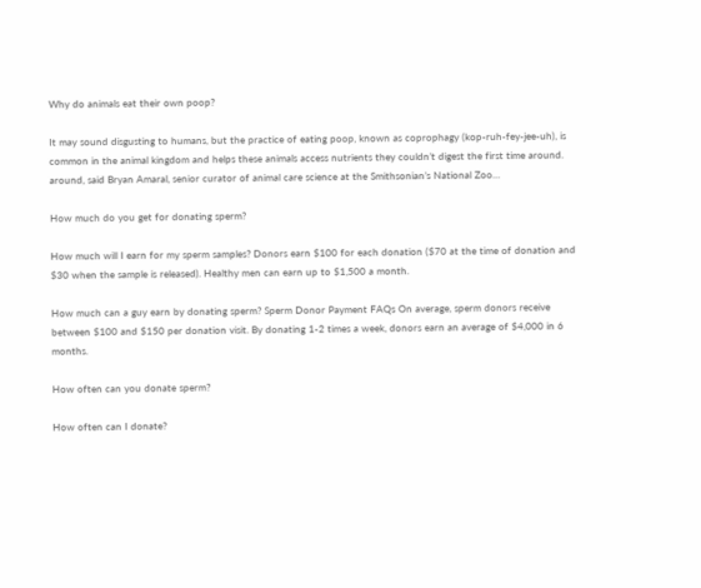Why do animals eat their own poop?

It may sound disgusting to humans, but the practice of eating poop, known as coprophagy (kop-ruh-fey-jee-uh), is common in the animal kingdom and helps these animals access nutrients they couldn’t digest the first time around. around, said Bryan Amaral, senior curator of animal care science at the Smithsonian’s National Zoo…

How much do you get for donating sperm?

How much will I earn for my sperm samples? Donors earn $100 for each donation ($70 at the time of donation and $30 when the sample is released). Healthy men can earn up to $1,500 a month.

How much can a guy earn by donating sperm? Sperm Donor Payment FAQs On average, sperm donors receive between $100 and $150 per donation visit. By donating 1-2 times a week, donors earn an average of $4,000 in 6 months.

How often can you donate sperm?

How often can I donate?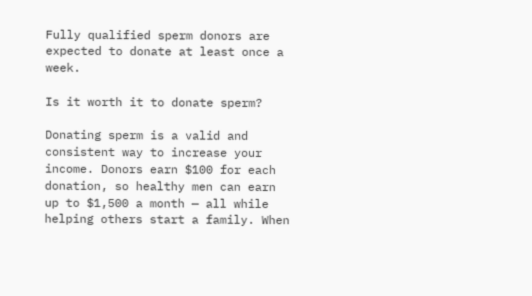Fully qualified sperm donors are expected to donate at least once a week.

Is it worth it to donate sperm?

Donating sperm is a valid and consistent way to increase your income. Donors earn $100 for each donation, so healthy men can earn up to $1,500 a month — all while helping others start a family. When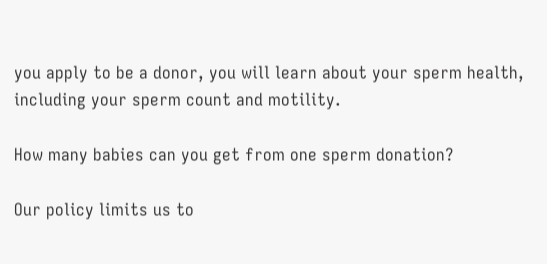you apply to be a donor, you will learn about your sperm health, including your sperm count and motility.

How many babies can you get from one sperm donation?

Our policy limits us to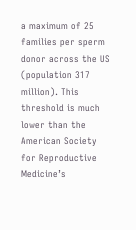a maximum of 25 families per sperm donor across the US (population 317 million). This threshold is much lower than the American Society for Reproductive Medicine’s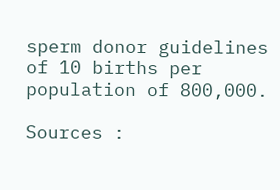sperm donor guidelines of 10 births per population of 800,000.

Sources :